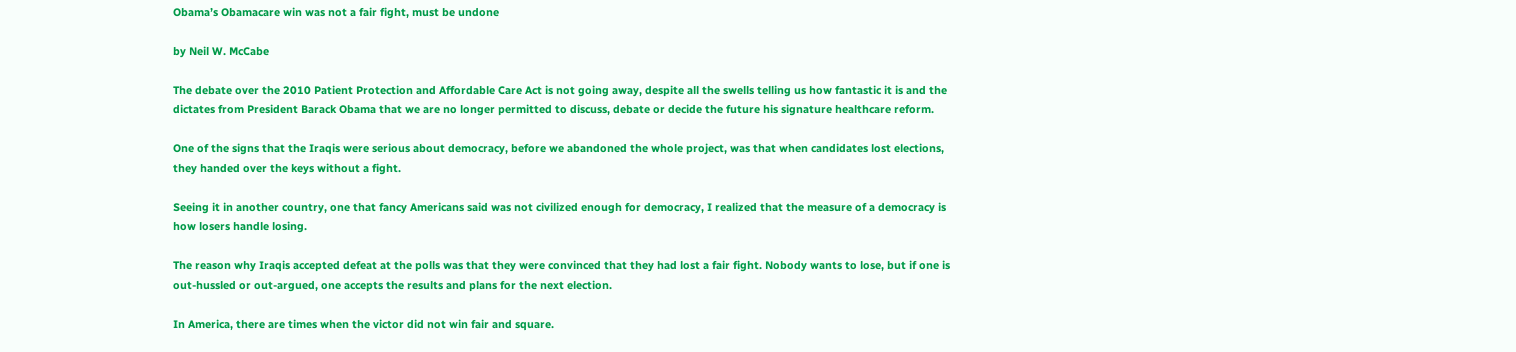Obama’s Obamacare win was not a fair fight, must be undone

by Neil W. McCabe

The debate over the 2010 Patient Protection and Affordable Care Act is not going away, despite all the swells telling us how fantastic it is and the dictates from President Barack Obama that we are no longer permitted to discuss, debate or decide the future his signature healthcare reform.

One of the signs that the Iraqis were serious about democracy, before we abandoned the whole project, was that when candidates lost elections, they handed over the keys without a fight.

Seeing it in another country, one that fancy Americans said was not civilized enough for democracy, I realized that the measure of a democracy is how losers handle losing.

The reason why Iraqis accepted defeat at the polls was that they were convinced that they had lost a fair fight. Nobody wants to lose, but if one is out-hussled or out-argued, one accepts the results and plans for the next election.

In America, there are times when the victor did not win fair and square.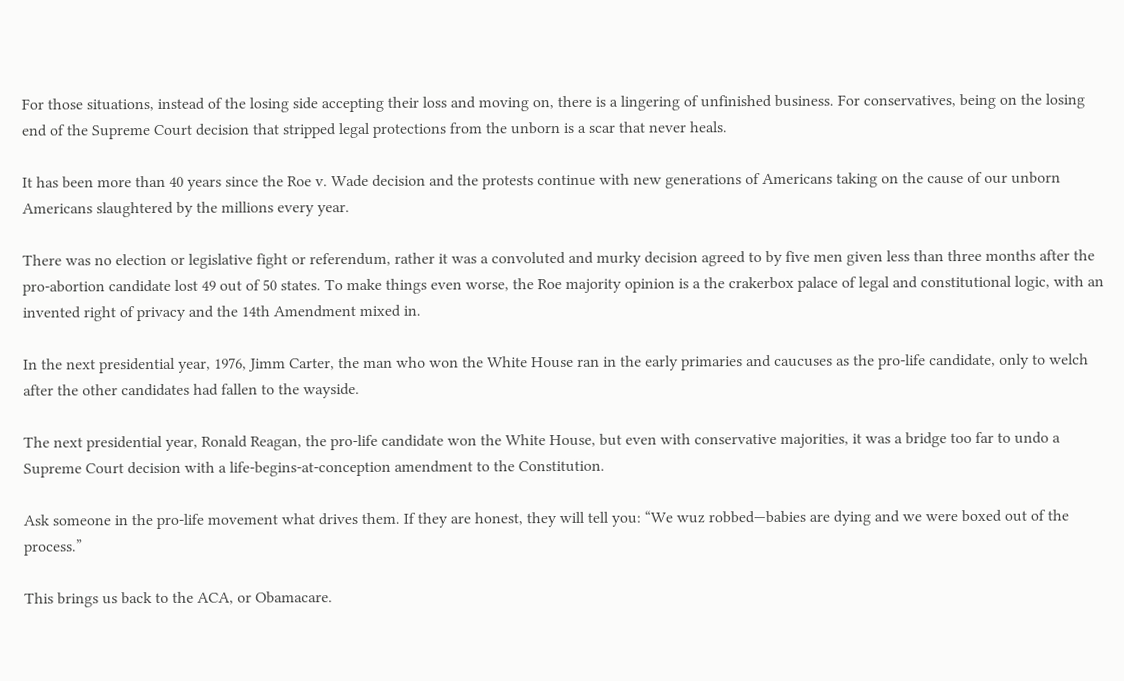For those situations, instead of the losing side accepting their loss and moving on, there is a lingering of unfinished business. For conservatives, being on the losing end of the Supreme Court decision that stripped legal protections from the unborn is a scar that never heals.

It has been more than 40 years since the Roe v. Wade decision and the protests continue with new generations of Americans taking on the cause of our unborn Americans slaughtered by the millions every year.

There was no election or legislative fight or referendum, rather it was a convoluted and murky decision agreed to by five men given less than three months after the pro-abortion candidate lost 49 out of 50 states. To make things even worse, the Roe majority opinion is a the crakerbox palace of legal and constitutional logic, with an invented right of privacy and the 14th Amendment mixed in.

In the next presidential year, 1976, Jimm Carter, the man who won the White House ran in the early primaries and caucuses as the pro-life candidate, only to welch after the other candidates had fallen to the wayside.

The next presidential year, Ronald Reagan, the pro-life candidate won the White House, but even with conservative majorities, it was a bridge too far to undo a Supreme Court decision with a life-begins-at-conception amendment to the Constitution.

Ask someone in the pro-life movement what drives them. If they are honest, they will tell you: “We wuz robbed—babies are dying and we were boxed out of the process.”

This brings us back to the ACA, or Obamacare.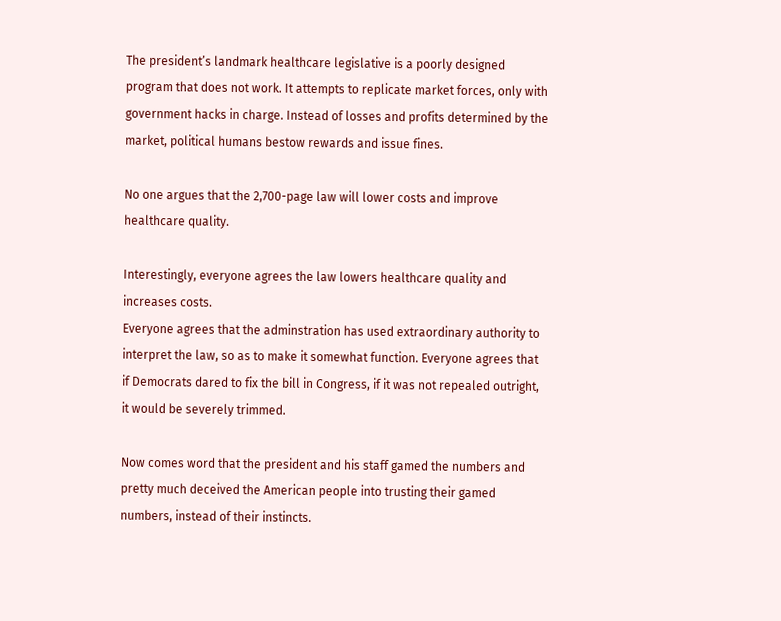The president’s landmark healthcare legislative is a poorly designed program that does not work. It attempts to replicate market forces, only with government hacks in charge. Instead of losses and profits determined by the market, political humans bestow rewards and issue fines.

No one argues that the 2,700-page law will lower costs and improve healthcare quality.

Interestingly, everyone agrees the law lowers healthcare quality and increases costs.
Everyone agrees that the adminstration has used extraordinary authority to interpret the law, so as to make it somewhat function. Everyone agrees that if Democrats dared to fix the bill in Congress, if it was not repealed outright, it would be severely trimmed.

Now comes word that the president and his staff gamed the numbers and pretty much deceived the American people into trusting their gamed numbers, instead of their instincts.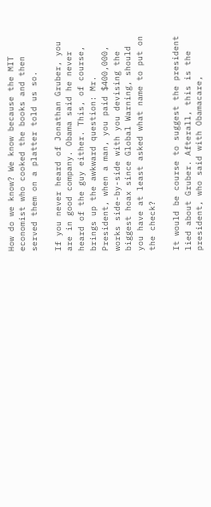How do we know? We know because the MIT economist who cooked the books and then served them on a platter told us so.

If you never heard of Jonathan Gruber, you are in good company. Obama said he never heard of the guy either. This, of course, brings up the awkward question: Mr. President, when a man, you paid $400,000, works side-by-side with you devising the biggest hoax since Global Warning, should you have at least asked what name to put on the check?

It would be course to suggest the president lied about Gruber. Afterall, this is the president, who said with Obamacare,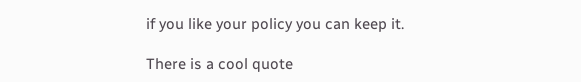if you like your policy you can keep it.

There is a cool quote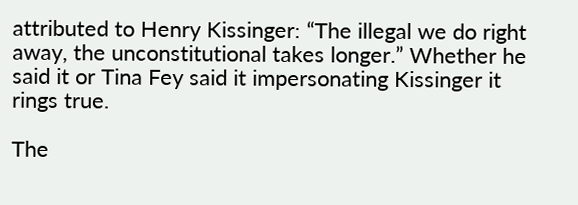attributed to Henry Kissinger: “The illegal we do right away, the unconstitutional takes longer.” Whether he said it or Tina Fey said it impersonating Kissinger it rings true.

The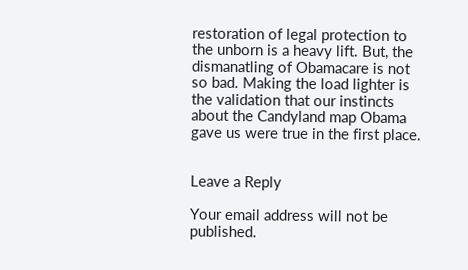restoration of legal protection to the unborn is a heavy lift. But, the dismanatling of Obamacare is not so bad. Making the load lighter is the validation that our instincts about the Candyland map Obama gave us were true in the first place.


Leave a Reply

Your email address will not be published.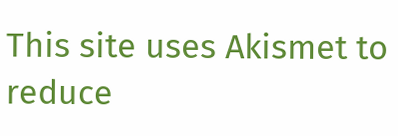This site uses Akismet to reduce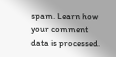spam. Learn how your comment data is processed.